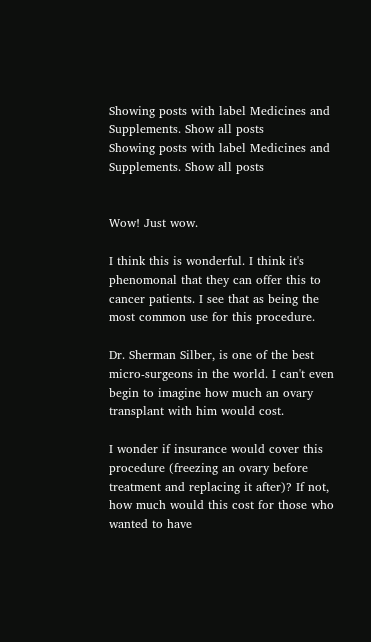Showing posts with label Medicines and Supplements. Show all posts
Showing posts with label Medicines and Supplements. Show all posts


Wow! Just wow.

I think this is wonderful. I think it's phenomonal that they can offer this to cancer patients. I see that as being the most common use for this procedure.

Dr. Sherman Silber, is one of the best micro-surgeons in the world. I can't even begin to imagine how much an ovary transplant with him would cost.

I wonder if insurance would cover this procedure (freezing an ovary before treatment and replacing it after)? If not, how much would this cost for those who wanted to have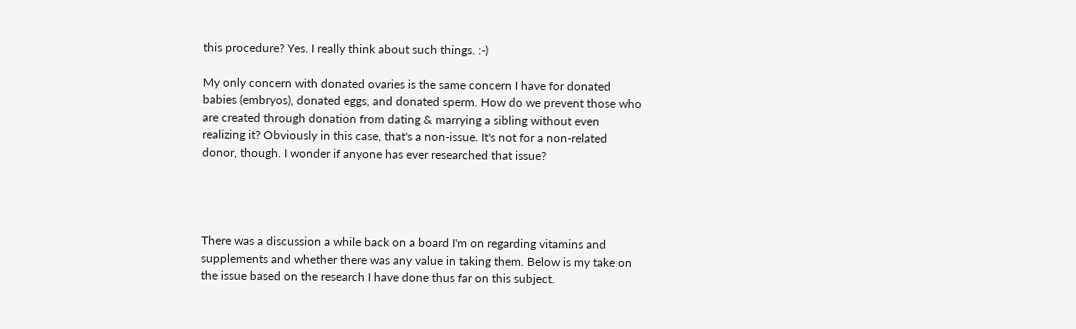this procedure? Yes. I really think about such things. :-)

My only concern with donated ovaries is the same concern I have for donated babies (embryos), donated eggs, and donated sperm. How do we prevent those who are created through donation from dating & marrying a sibling without even realizing it? Obviously in this case, that's a non-issue. It's not for a non-related donor, though. I wonder if anyone has ever researched that issue?




There was a discussion a while back on a board I'm on regarding vitamins and supplements and whether there was any value in taking them. Below is my take on the issue based on the research I have done thus far on this subject.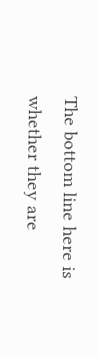The bottom line here is whether they are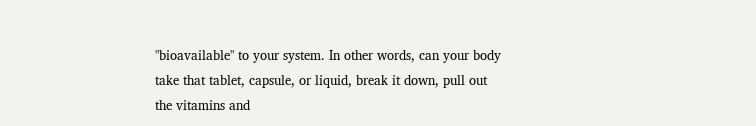"bioavailable" to your system. In other words, can your body take that tablet, capsule, or liquid, break it down, pull out the vitamins and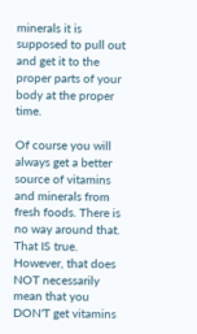minerals it is supposed to pull out and get it to the proper parts of your body at the proper time.

Of course you will always get a better source of vitamins and minerals from fresh foods. There is no way around that. That IS true. However, that does NOT necessarily mean that you DON'T get vitamins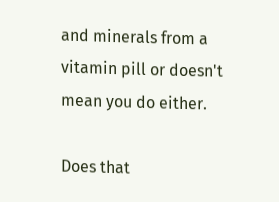and minerals from a vitamin pill or doesn't mean you do either.

Does that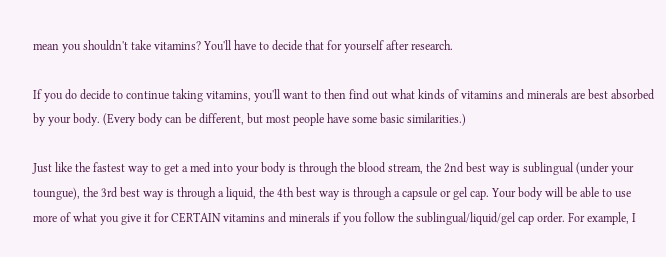mean you shouldn't take vitamins? You'll have to decide that for yourself after research.

If you do decide to continue taking vitamins, you'll want to then find out what kinds of vitamins and minerals are best absorbed by your body. (Every body can be different, but most people have some basic similarities.)

Just like the fastest way to get a med into your body is through the blood stream, the 2nd best way is sublingual (under your toungue), the 3rd best way is through a liquid, the 4th best way is through a capsule or gel cap. Your body will be able to use more of what you give it for CERTAIN vitamins and minerals if you follow the sublingual/liquid/gel cap order. For example, I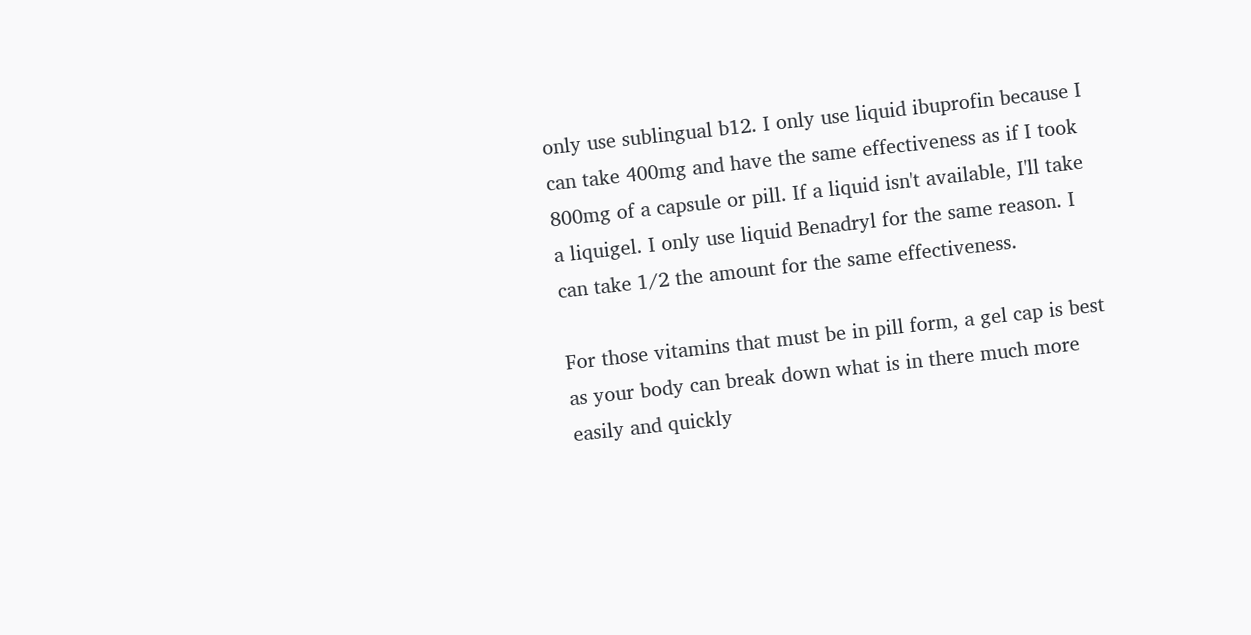only use sublingual b12. I only use liquid ibuprofin because I can take 400mg and have the same effectiveness as if I took 800mg of a capsule or pill. If a liquid isn't available, I'll take a liquigel. I only use liquid Benadryl for the same reason. I can take 1/2 the amount for the same effectiveness.

For those vitamins that must be in pill form, a gel cap is best as your body can break down what is in there much more easily and quickly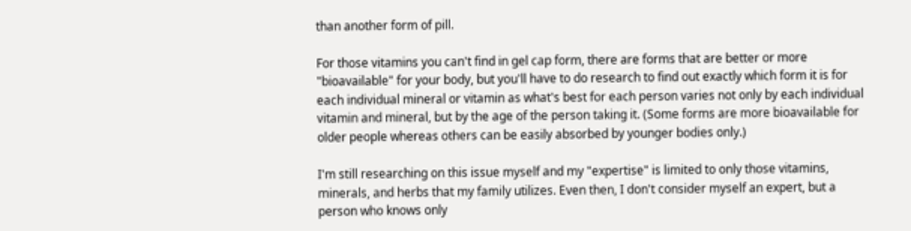than another form of pill.

For those vitamins you can't find in gel cap form, there are forms that are better or more "bioavailable" for your body, but you'll have to do research to find out exactly which form it is for each individual mineral or vitamin as what's best for each person varies not only by each individual vitamin and mineral, but by the age of the person taking it. (Some forms are more bioavailable for older people whereas others can be easily absorbed by younger bodies only.)

I'm still researching on this issue myself and my "expertise" is limited to only those vitamins, minerals, and herbs that my family utilizes. Even then, I don't consider myself an expert, but a person who knows only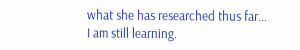what she has researched thus far... I am still learning.